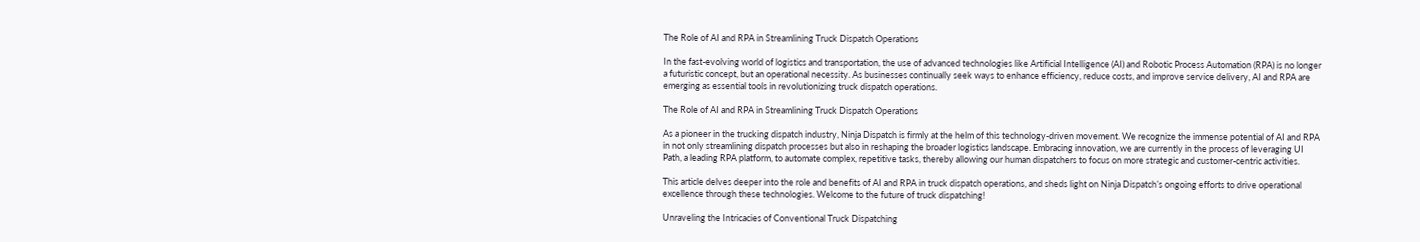The Role of AI and RPA in Streamlining Truck Dispatch Operations

In the fast-evolving world of logistics and transportation, the use of advanced technologies like Artificial Intelligence (AI) and Robotic Process Automation (RPA) is no longer a futuristic concept, but an operational necessity. As businesses continually seek ways to enhance efficiency, reduce costs, and improve service delivery, AI and RPA are emerging as essential tools in revolutionizing truck dispatch operations.

The Role of AI and RPA in Streamlining Truck Dispatch Operations

As a pioneer in the trucking dispatch industry, Ninja Dispatch is firmly at the helm of this technology-driven movement. We recognize the immense potential of AI and RPA in not only streamlining dispatch processes but also in reshaping the broader logistics landscape. Embracing innovation, we are currently in the process of leveraging UI Path, a leading RPA platform, to automate complex, repetitive tasks, thereby allowing our human dispatchers to focus on more strategic and customer-centric activities.

This article delves deeper into the role and benefits of AI and RPA in truck dispatch operations, and sheds light on Ninja Dispatch’s ongoing efforts to drive operational excellence through these technologies. Welcome to the future of truck dispatching!

Unraveling the Intricacies of Conventional Truck Dispatching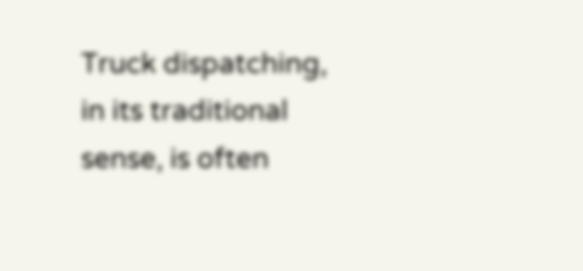Truck dispatching, in its traditional sense, is often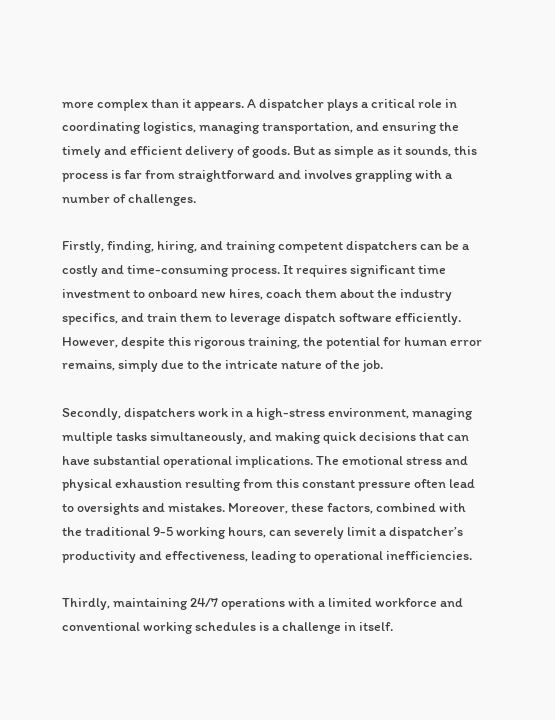more complex than it appears. A dispatcher plays a critical role in coordinating logistics, managing transportation, and ensuring the timely and efficient delivery of goods. But as simple as it sounds, this process is far from straightforward and involves grappling with a number of challenges.

Firstly, finding, hiring, and training competent dispatchers can be a costly and time-consuming process. It requires significant time investment to onboard new hires, coach them about the industry specifics, and train them to leverage dispatch software efficiently. However, despite this rigorous training, the potential for human error remains, simply due to the intricate nature of the job.

Secondly, dispatchers work in a high-stress environment, managing multiple tasks simultaneously, and making quick decisions that can have substantial operational implications. The emotional stress and physical exhaustion resulting from this constant pressure often lead to oversights and mistakes. Moreover, these factors, combined with the traditional 9-5 working hours, can severely limit a dispatcher’s productivity and effectiveness, leading to operational inefficiencies.

Thirdly, maintaining 24/7 operations with a limited workforce and conventional working schedules is a challenge in itself.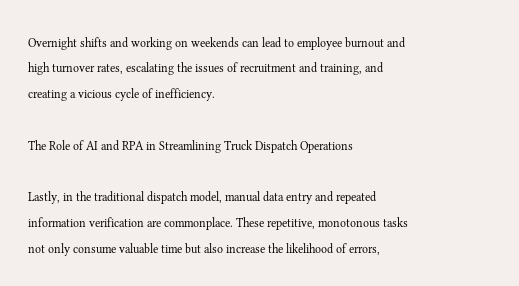Overnight shifts and working on weekends can lead to employee burnout and high turnover rates, escalating the issues of recruitment and training, and creating a vicious cycle of inefficiency.

The Role of AI and RPA in Streamlining Truck Dispatch Operations

Lastly, in the traditional dispatch model, manual data entry and repeated information verification are commonplace. These repetitive, monotonous tasks not only consume valuable time but also increase the likelihood of errors,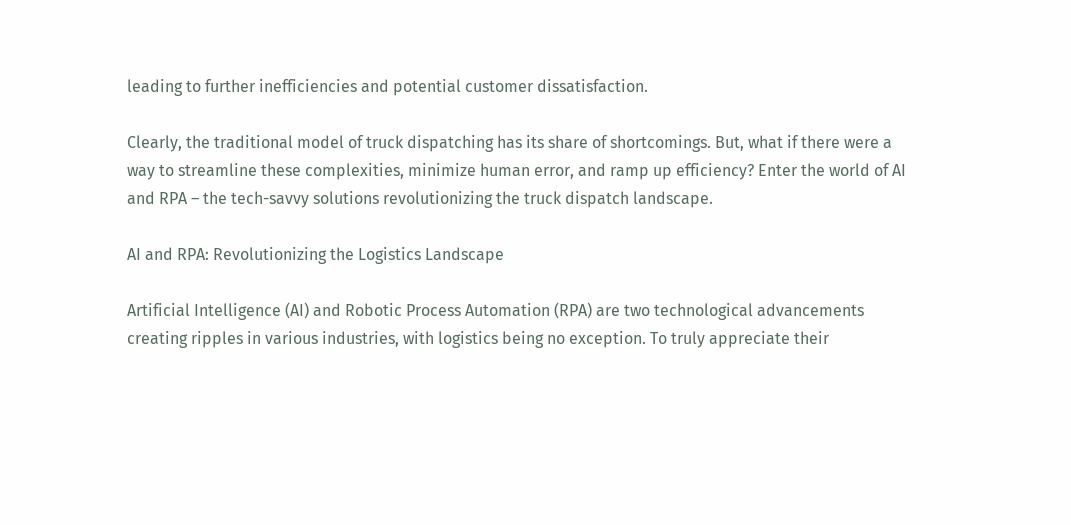leading to further inefficiencies and potential customer dissatisfaction.

Clearly, the traditional model of truck dispatching has its share of shortcomings. But, what if there were a way to streamline these complexities, minimize human error, and ramp up efficiency? Enter the world of AI and RPA – the tech-savvy solutions revolutionizing the truck dispatch landscape.

AI and RPA: Revolutionizing the Logistics Landscape

Artificial Intelligence (AI) and Robotic Process Automation (RPA) are two technological advancements creating ripples in various industries, with logistics being no exception. To truly appreciate their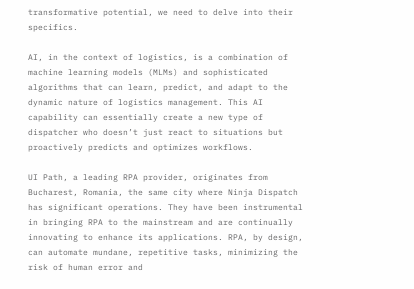transformative potential, we need to delve into their specifics.

AI, in the context of logistics, is a combination of machine learning models (MLMs) and sophisticated algorithms that can learn, predict, and adapt to the dynamic nature of logistics management. This AI capability can essentially create a new type of dispatcher who doesn’t just react to situations but proactively predicts and optimizes workflows.

UI Path, a leading RPA provider, originates from Bucharest, Romania, the same city where Ninja Dispatch has significant operations. They have been instrumental in bringing RPA to the mainstream and are continually innovating to enhance its applications. RPA, by design, can automate mundane, repetitive tasks, minimizing the risk of human error and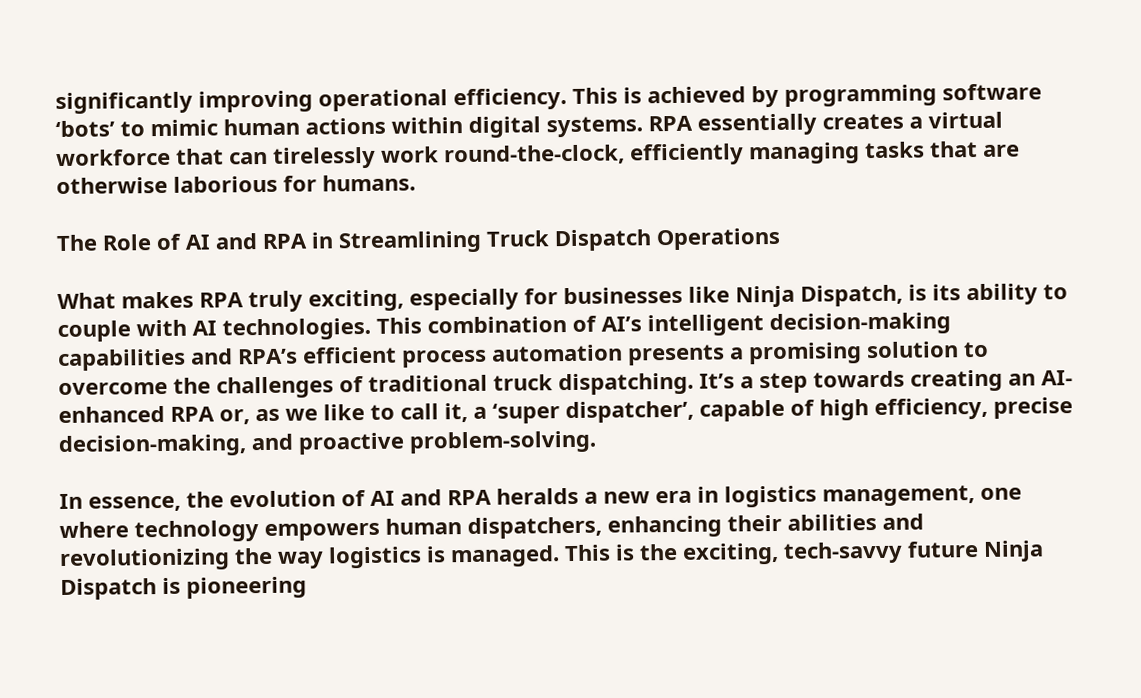significantly improving operational efficiency. This is achieved by programming software ‘bots’ to mimic human actions within digital systems. RPA essentially creates a virtual workforce that can tirelessly work round-the-clock, efficiently managing tasks that are otherwise laborious for humans.

The Role of AI and RPA in Streamlining Truck Dispatch Operations

What makes RPA truly exciting, especially for businesses like Ninja Dispatch, is its ability to couple with AI technologies. This combination of AI’s intelligent decision-making capabilities and RPA’s efficient process automation presents a promising solution to overcome the challenges of traditional truck dispatching. It’s a step towards creating an AI-enhanced RPA or, as we like to call it, a ‘super dispatcher’, capable of high efficiency, precise decision-making, and proactive problem-solving.

In essence, the evolution of AI and RPA heralds a new era in logistics management, one where technology empowers human dispatchers, enhancing their abilities and revolutionizing the way logistics is managed. This is the exciting, tech-savvy future Ninja Dispatch is pioneering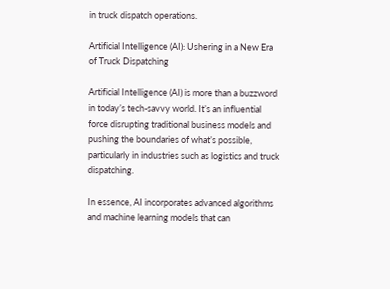in truck dispatch operations.

Artificial Intelligence (AI): Ushering in a New Era of Truck Dispatching

Artificial Intelligence (AI) is more than a buzzword in today’s tech-savvy world. It’s an influential force disrupting traditional business models and pushing the boundaries of what’s possible, particularly in industries such as logistics and truck dispatching.

In essence, AI incorporates advanced algorithms and machine learning models that can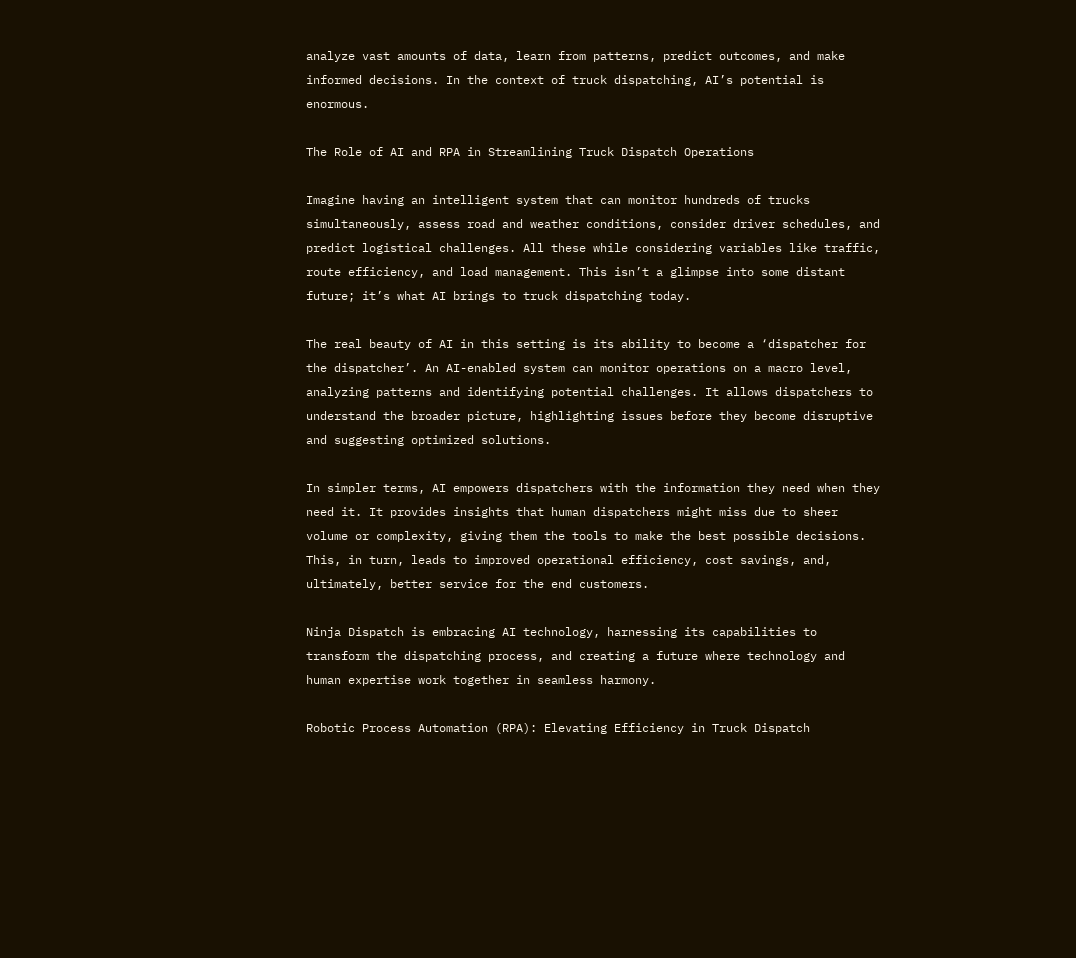analyze vast amounts of data, learn from patterns, predict outcomes, and make informed decisions. In the context of truck dispatching, AI’s potential is enormous.

The Role of AI and RPA in Streamlining Truck Dispatch Operations

Imagine having an intelligent system that can monitor hundreds of trucks simultaneously, assess road and weather conditions, consider driver schedules, and predict logistical challenges. All these while considering variables like traffic, route efficiency, and load management. This isn’t a glimpse into some distant future; it’s what AI brings to truck dispatching today.

The real beauty of AI in this setting is its ability to become a ‘dispatcher for the dispatcher’. An AI-enabled system can monitor operations on a macro level, analyzing patterns and identifying potential challenges. It allows dispatchers to understand the broader picture, highlighting issues before they become disruptive and suggesting optimized solutions.

In simpler terms, AI empowers dispatchers with the information they need when they need it. It provides insights that human dispatchers might miss due to sheer volume or complexity, giving them the tools to make the best possible decisions. This, in turn, leads to improved operational efficiency, cost savings, and, ultimately, better service for the end customers.

Ninja Dispatch is embracing AI technology, harnessing its capabilities to transform the dispatching process, and creating a future where technology and human expertise work together in seamless harmony.

Robotic Process Automation (RPA): Elevating Efficiency in Truck Dispatch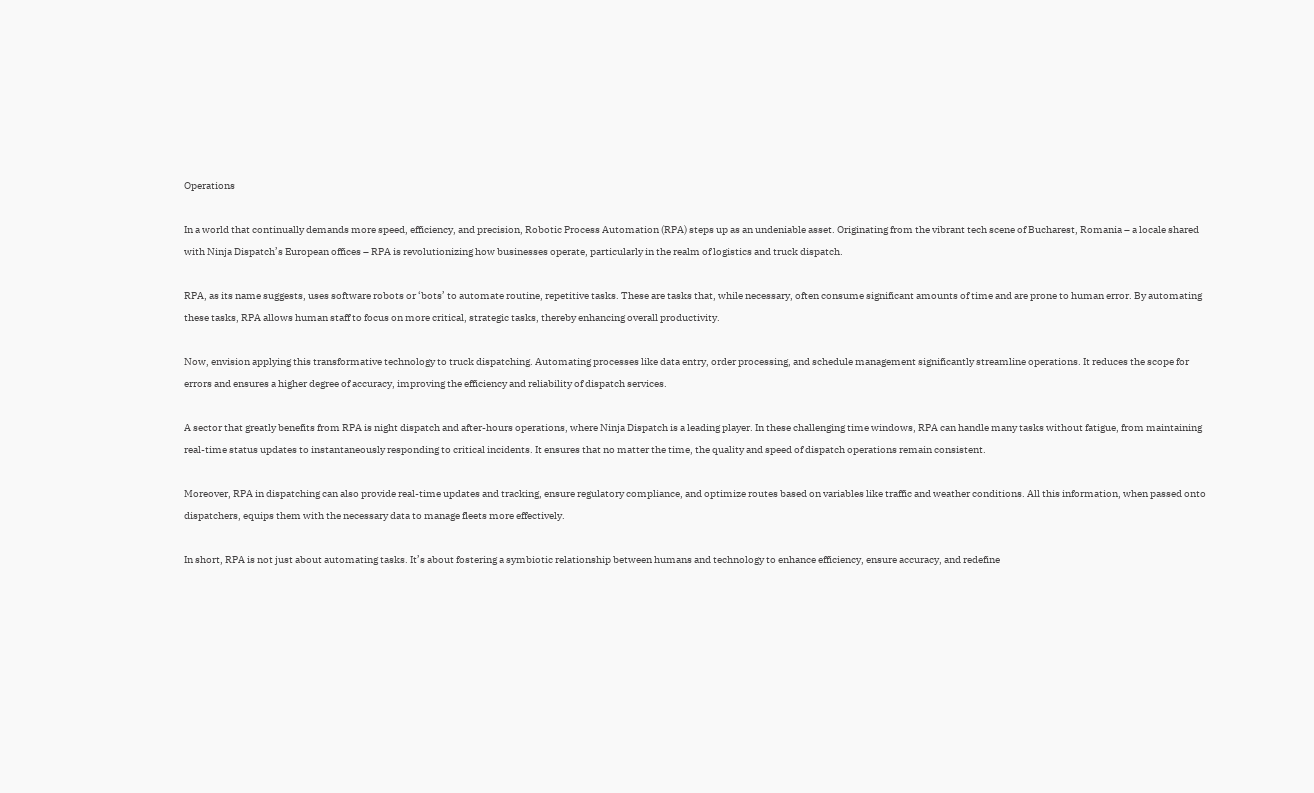Operations

In a world that continually demands more speed, efficiency, and precision, Robotic Process Automation (RPA) steps up as an undeniable asset. Originating from the vibrant tech scene of Bucharest, Romania – a locale shared with Ninja Dispatch’s European offices – RPA is revolutionizing how businesses operate, particularly in the realm of logistics and truck dispatch.

RPA, as its name suggests, uses software robots or ‘bots’ to automate routine, repetitive tasks. These are tasks that, while necessary, often consume significant amounts of time and are prone to human error. By automating these tasks, RPA allows human staff to focus on more critical, strategic tasks, thereby enhancing overall productivity.

Now, envision applying this transformative technology to truck dispatching. Automating processes like data entry, order processing, and schedule management significantly streamline operations. It reduces the scope for errors and ensures a higher degree of accuracy, improving the efficiency and reliability of dispatch services.

A sector that greatly benefits from RPA is night dispatch and after-hours operations, where Ninja Dispatch is a leading player. In these challenging time windows, RPA can handle many tasks without fatigue, from maintaining real-time status updates to instantaneously responding to critical incidents. It ensures that no matter the time, the quality and speed of dispatch operations remain consistent.

Moreover, RPA in dispatching can also provide real-time updates and tracking, ensure regulatory compliance, and optimize routes based on variables like traffic and weather conditions. All this information, when passed onto dispatchers, equips them with the necessary data to manage fleets more effectively.

In short, RPA is not just about automating tasks. It’s about fostering a symbiotic relationship between humans and technology to enhance efficiency, ensure accuracy, and redefine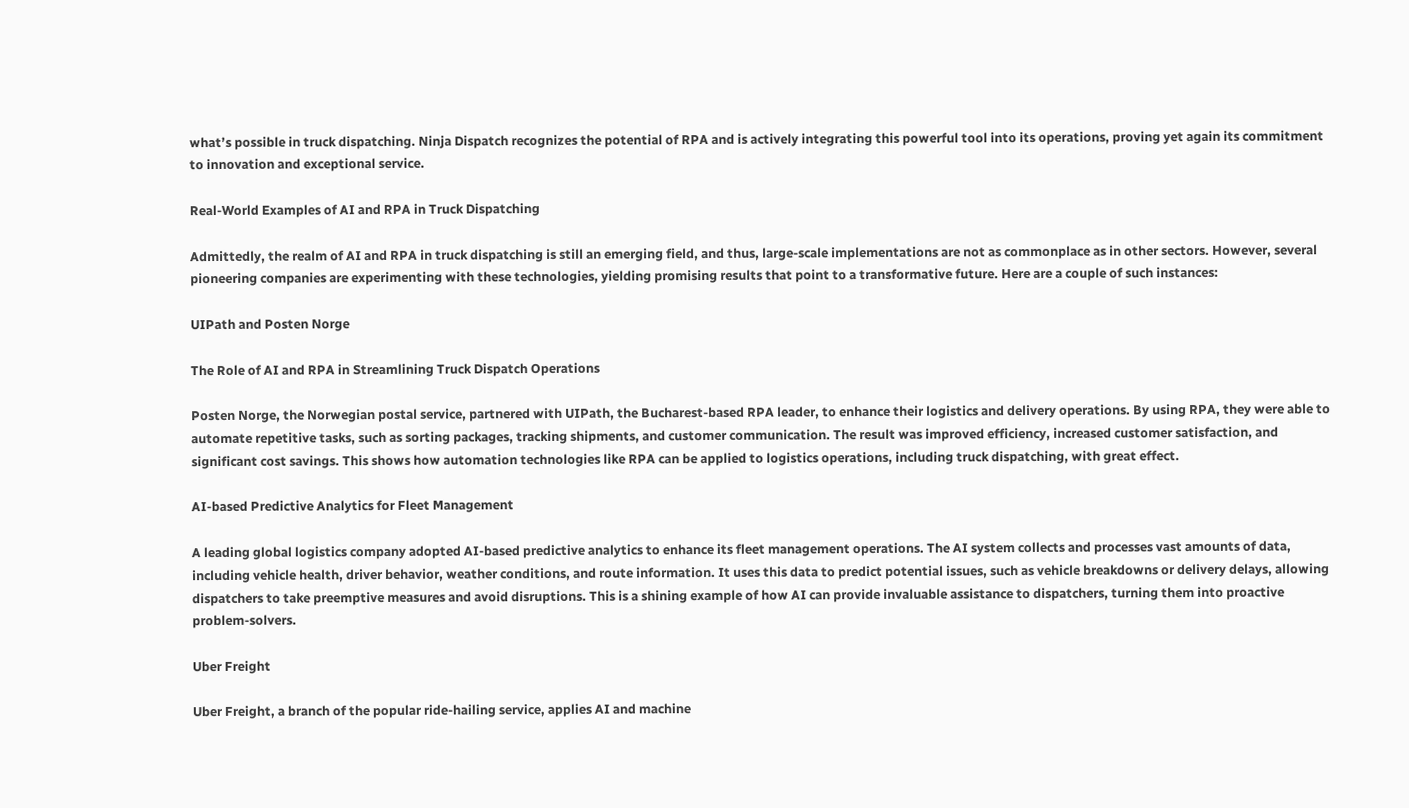what’s possible in truck dispatching. Ninja Dispatch recognizes the potential of RPA and is actively integrating this powerful tool into its operations, proving yet again its commitment to innovation and exceptional service.

Real-World Examples of AI and RPA in Truck Dispatching

Admittedly, the realm of AI and RPA in truck dispatching is still an emerging field, and thus, large-scale implementations are not as commonplace as in other sectors. However, several pioneering companies are experimenting with these technologies, yielding promising results that point to a transformative future. Here are a couple of such instances:

UIPath and Posten Norge

The Role of AI and RPA in Streamlining Truck Dispatch Operations

Posten Norge, the Norwegian postal service, partnered with UIPath, the Bucharest-based RPA leader, to enhance their logistics and delivery operations. By using RPA, they were able to automate repetitive tasks, such as sorting packages, tracking shipments, and customer communication. The result was improved efficiency, increased customer satisfaction, and significant cost savings. This shows how automation technologies like RPA can be applied to logistics operations, including truck dispatching, with great effect.

AI-based Predictive Analytics for Fleet Management

A leading global logistics company adopted AI-based predictive analytics to enhance its fleet management operations. The AI system collects and processes vast amounts of data, including vehicle health, driver behavior, weather conditions, and route information. It uses this data to predict potential issues, such as vehicle breakdowns or delivery delays, allowing dispatchers to take preemptive measures and avoid disruptions. This is a shining example of how AI can provide invaluable assistance to dispatchers, turning them into proactive problem-solvers.

Uber Freight

Uber Freight, a branch of the popular ride-hailing service, applies AI and machine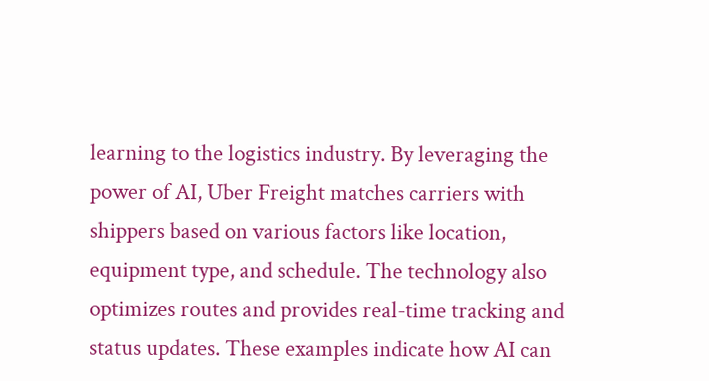learning to the logistics industry. By leveraging the power of AI, Uber Freight matches carriers with shippers based on various factors like location, equipment type, and schedule. The technology also optimizes routes and provides real-time tracking and status updates. These examples indicate how AI can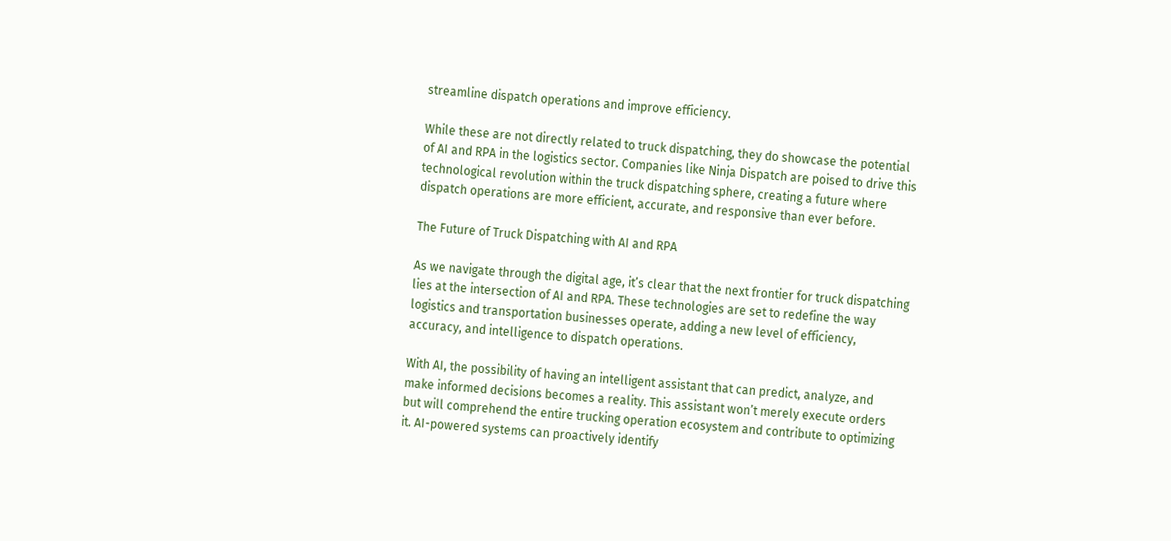streamline dispatch operations and improve efficiency.

While these are not directly related to truck dispatching, they do showcase the potential of AI and RPA in the logistics sector. Companies like Ninja Dispatch are poised to drive this technological revolution within the truck dispatching sphere, creating a future where dispatch operations are more efficient, accurate, and responsive than ever before.

The Future of Truck Dispatching with AI and RPA

As we navigate through the digital age, it’s clear that the next frontier for truck dispatching lies at the intersection of AI and RPA. These technologies are set to redefine the way logistics and transportation businesses operate, adding a new level of efficiency, accuracy, and intelligence to dispatch operations.

With AI, the possibility of having an intelligent assistant that can predict, analyze, and make informed decisions becomes a reality. This assistant won’t merely execute orders but will comprehend the entire trucking operation ecosystem and contribute to optimizing it. AI-powered systems can proactively identify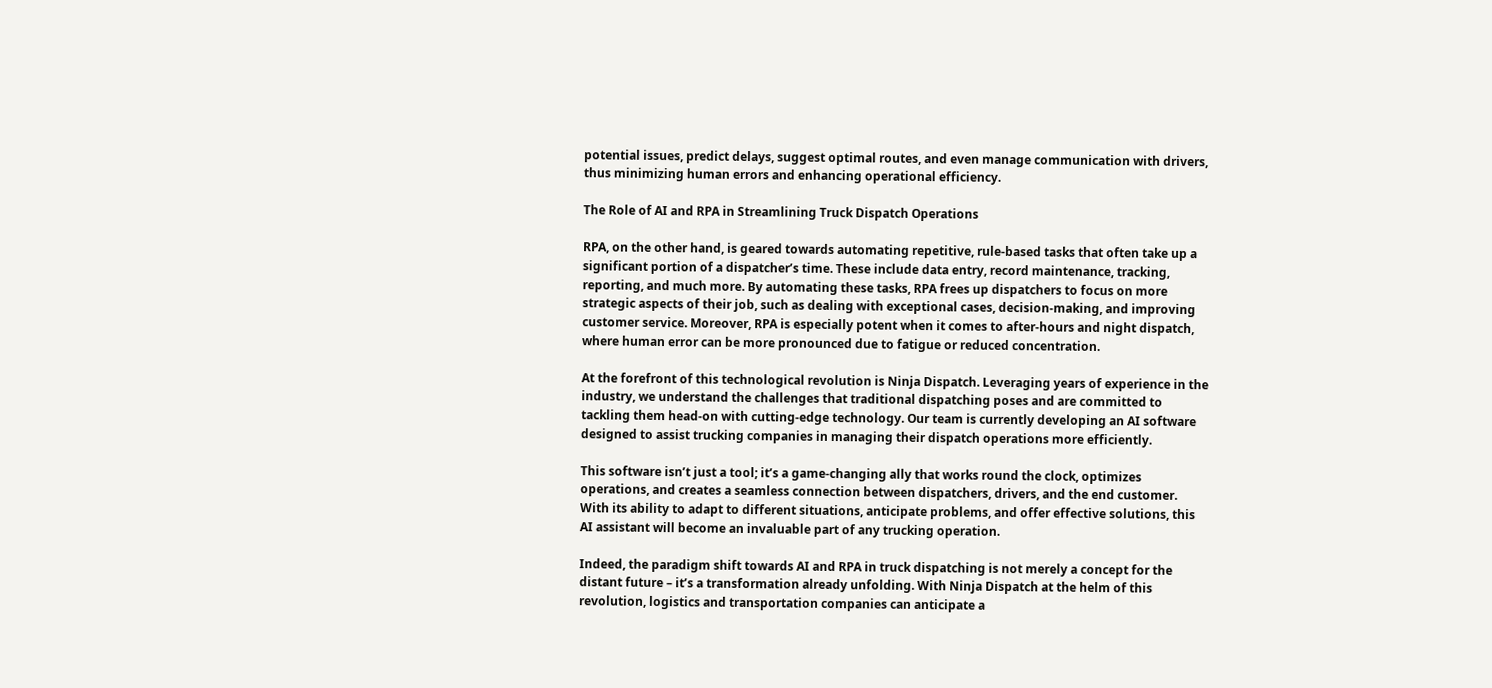potential issues, predict delays, suggest optimal routes, and even manage communication with drivers, thus minimizing human errors and enhancing operational efficiency.

The Role of AI and RPA in Streamlining Truck Dispatch Operations

RPA, on the other hand, is geared towards automating repetitive, rule-based tasks that often take up a significant portion of a dispatcher’s time. These include data entry, record maintenance, tracking, reporting, and much more. By automating these tasks, RPA frees up dispatchers to focus on more strategic aspects of their job, such as dealing with exceptional cases, decision-making, and improving customer service. Moreover, RPA is especially potent when it comes to after-hours and night dispatch, where human error can be more pronounced due to fatigue or reduced concentration.

At the forefront of this technological revolution is Ninja Dispatch. Leveraging years of experience in the industry, we understand the challenges that traditional dispatching poses and are committed to tackling them head-on with cutting-edge technology. Our team is currently developing an AI software designed to assist trucking companies in managing their dispatch operations more efficiently.

This software isn’t just a tool; it’s a game-changing ally that works round the clock, optimizes operations, and creates a seamless connection between dispatchers, drivers, and the end customer. With its ability to adapt to different situations, anticipate problems, and offer effective solutions, this AI assistant will become an invaluable part of any trucking operation.

Indeed, the paradigm shift towards AI and RPA in truck dispatching is not merely a concept for the distant future – it’s a transformation already unfolding. With Ninja Dispatch at the helm of this revolution, logistics and transportation companies can anticipate a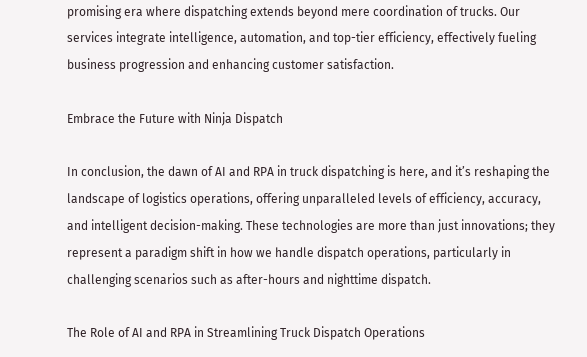promising era where dispatching extends beyond mere coordination of trucks. Our services integrate intelligence, automation, and top-tier efficiency, effectively fueling business progression and enhancing customer satisfaction.

Embrace the Future with Ninja Dispatch

In conclusion, the dawn of AI and RPA in truck dispatching is here, and it’s reshaping the landscape of logistics operations, offering unparalleled levels of efficiency, accuracy, and intelligent decision-making. These technologies are more than just innovations; they represent a paradigm shift in how we handle dispatch operations, particularly in challenging scenarios such as after-hours and nighttime dispatch.

The Role of AI and RPA in Streamlining Truck Dispatch Operations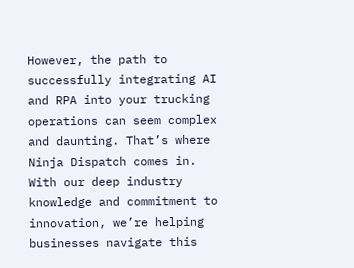However, the path to successfully integrating AI and RPA into your trucking operations can seem complex and daunting. That’s where Ninja Dispatch comes in. With our deep industry knowledge and commitment to innovation, we’re helping businesses navigate this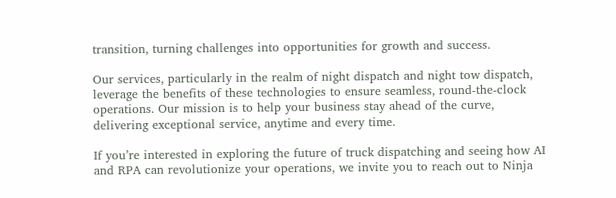transition, turning challenges into opportunities for growth and success.

Our services, particularly in the realm of night dispatch and night tow dispatch, leverage the benefits of these technologies to ensure seamless, round-the-clock operations. Our mission is to help your business stay ahead of the curve, delivering exceptional service, anytime and every time.

If you’re interested in exploring the future of truck dispatching and seeing how AI and RPA can revolutionize your operations, we invite you to reach out to Ninja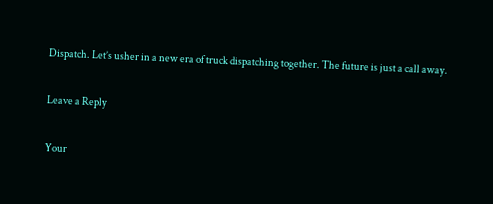Dispatch. Let’s usher in a new era of truck dispatching together. The future is just a call away.

Leave a Reply

Your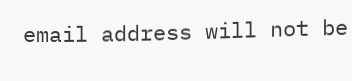email address will not be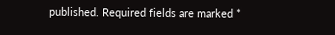published. Required fields are marked *